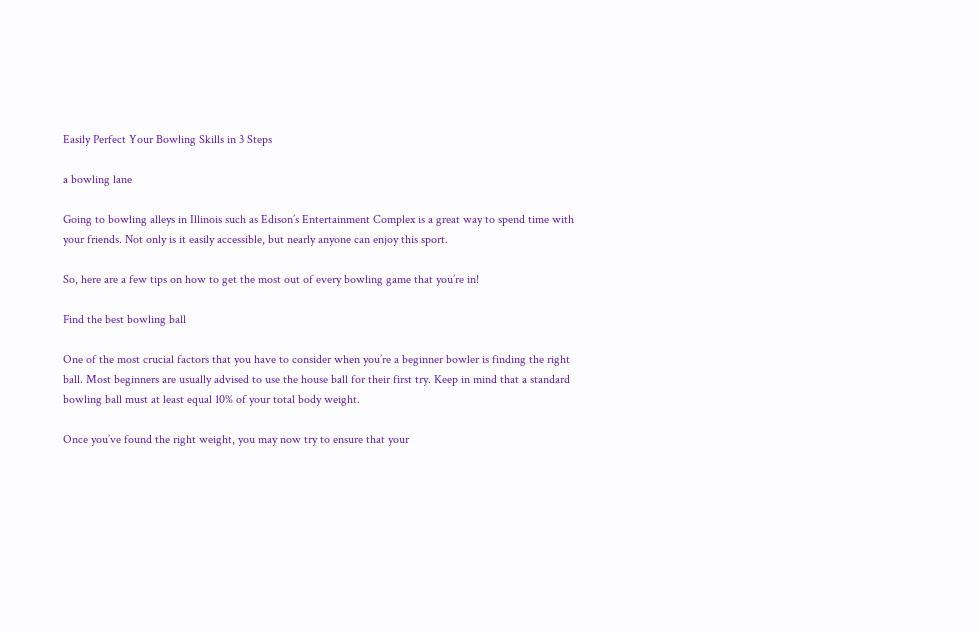Easily Perfect Your Bowling Skills in 3 Steps

a bowling lane

Going to bowling alleys in Illinois such as Edison’s Entertainment Complex is a great way to spend time with your friends. Not only is it easily accessible, but nearly anyone can enjoy this sport.

So, here are a few tips on how to get the most out of every bowling game that you’re in!

Find the best bowling ball

One of the most crucial factors that you have to consider when you’re a beginner bowler is finding the right ball. Most beginners are usually advised to use the house ball for their first try. Keep in mind that a standard bowling ball must at least equal 10% of your total body weight.

Once you’ve found the right weight, you may now try to ensure that your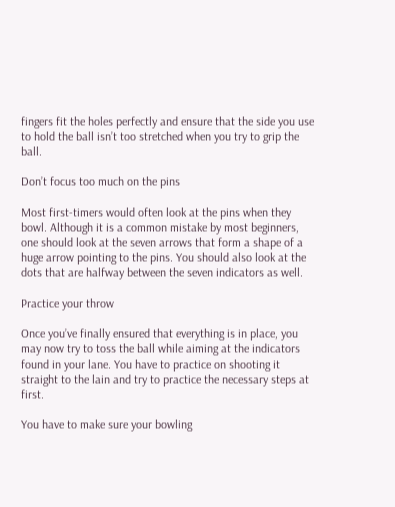fingers fit the holes perfectly and ensure that the side you use to hold the ball isn’t too stretched when you try to grip the ball.

Don’t focus too much on the pins

Most first-timers would often look at the pins when they bowl. Although it is a common mistake by most beginners, one should look at the seven arrows that form a shape of a huge arrow pointing to the pins. You should also look at the dots that are halfway between the seven indicators as well.

Practice your throw

Once you’ve finally ensured that everything is in place, you may now try to toss the ball while aiming at the indicators found in your lane. You have to practice on shooting it straight to the lain and try to practice the necessary steps at first.

You have to make sure your bowling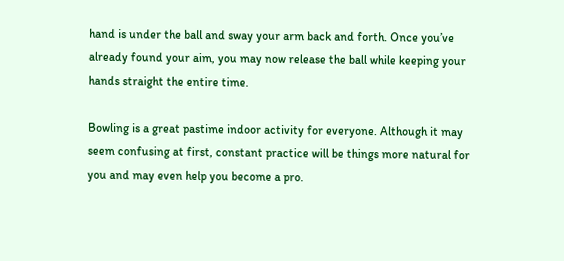hand is under the ball and sway your arm back and forth. Once you’ve already found your aim, you may now release the ball while keeping your hands straight the entire time.

Bowling is a great pastime indoor activity for everyone. Although it may seem confusing at first, constant practice will be things more natural for you and may even help you become a pro.